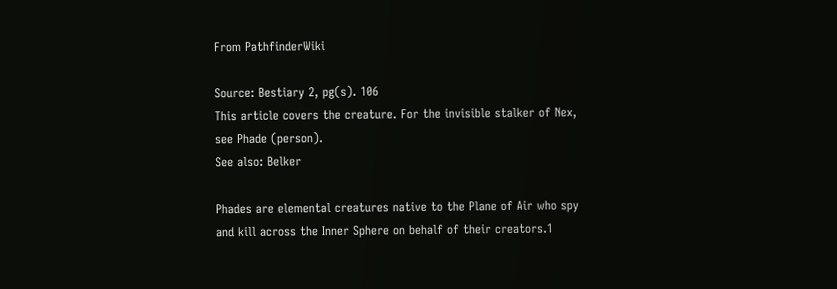From PathfinderWiki

Source: Bestiary 2, pg(s). 106
This article covers the creature. For the invisible stalker of Nex, see Phade (person).
See also: Belker

Phades are elemental creatures native to the Plane of Air who spy and kill across the Inner Sphere on behalf of their creators.1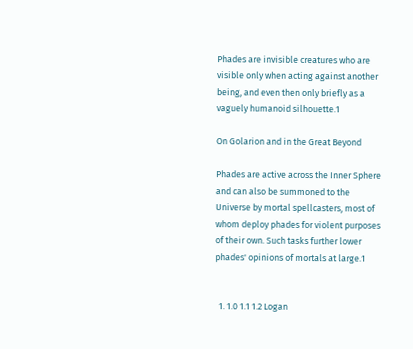Phades are invisible creatures who are visible only when acting against another being, and even then only briefly as a vaguely humanoid silhouette.1

On Golarion and in the Great Beyond

Phades are active across the Inner Sphere and can also be summoned to the Universe by mortal spellcasters, most of whom deploy phades for violent purposes of their own. Such tasks further lower phades' opinions of mortals at large.1


  1. 1.0 1.1 1.2 Logan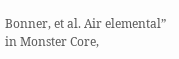Bonner, et al. Air elemental” in Monster Core,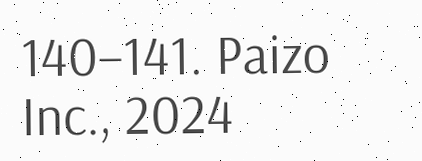140–141. Paizo Inc., 2024